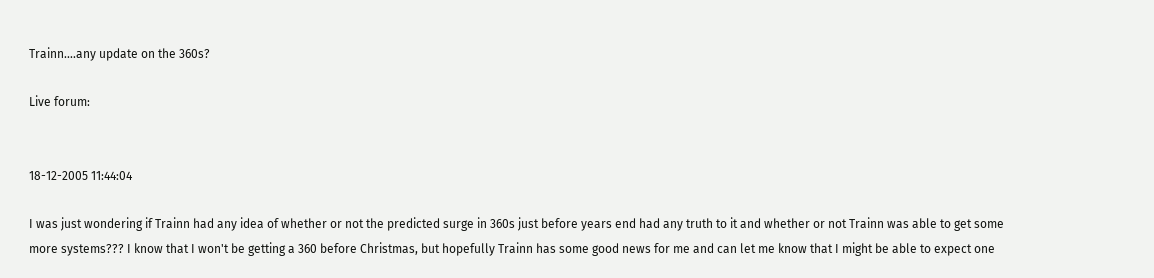Trainn....any update on the 360s?

Live forum:


18-12-2005 11:44:04

I was just wondering if Trainn had any idea of whether or not the predicted surge in 360s just before years end had any truth to it and whether or not Trainn was able to get some more systems??? I know that I won't be getting a 360 before Christmas, but hopefully Trainn has some good news for me and can let me know that I might be able to expect one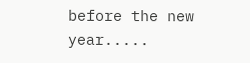before the new year.....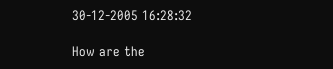30-12-2005 16:28:32

How are the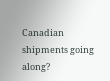Canadian shipments going along?